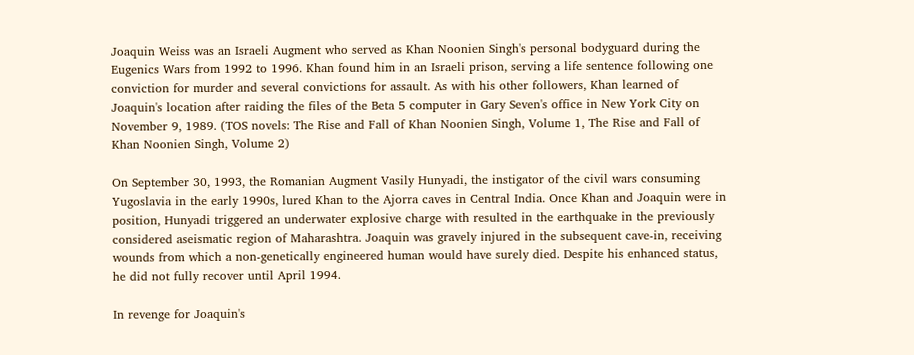Joaquin Weiss was an Israeli Augment who served as Khan Noonien Singh's personal bodyguard during the Eugenics Wars from 1992 to 1996. Khan found him in an Israeli prison, serving a life sentence following one conviction for murder and several convictions for assault. As with his other followers, Khan learned of Joaquin's location after raiding the files of the Beta 5 computer in Gary Seven's office in New York City on November 9, 1989. (TOS novels: The Rise and Fall of Khan Noonien Singh, Volume 1, The Rise and Fall of Khan Noonien Singh, Volume 2)

On September 30, 1993, the Romanian Augment Vasily Hunyadi, the instigator of the civil wars consuming Yugoslavia in the early 1990s, lured Khan to the Ajorra caves in Central India. Once Khan and Joaquin were in position, Hunyadi triggered an underwater explosive charge with resulted in the earthquake in the previously considered aseismatic region of Maharashtra. Joaquin was gravely injured in the subsequent cave-in, receiving wounds from which a non-genetically engineered human would have surely died. Despite his enhanced status, he did not fully recover until April 1994.

In revenge for Joaquin's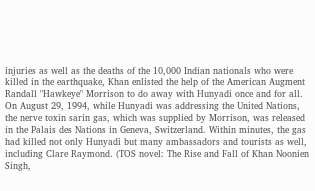injuries as well as the deaths of the 10,000 Indian nationals who were killed in the earthquake, Khan enlisted the help of the American Augment Randall "Hawkeye" Morrison to do away with Hunyadi once and for all. On August 29, 1994, while Hunyadi was addressing the United Nations, the nerve toxin sarin gas, which was supplied by Morrison, was released in the Palais des Nations in Geneva, Switzerland. Within minutes, the gas had killed not only Hunyadi but many ambassadors and tourists as well, including Clare Raymond. (TOS novel: The Rise and Fall of Khan Noonien Singh,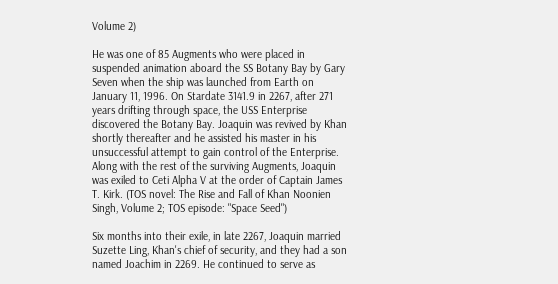Volume 2)

He was one of 85 Augments who were placed in suspended animation aboard the SS Botany Bay by Gary Seven when the ship was launched from Earth on January 11, 1996. On Stardate 3141.9 in 2267, after 271 years drifting through space, the USS Enterprise discovered the Botany Bay. Joaquin was revived by Khan shortly thereafter and he assisted his master in his unsuccessful attempt to gain control of the Enterprise. Along with the rest of the surviving Augments, Joaquin was exiled to Ceti Alpha V at the order of Captain James T. Kirk. (TOS novel: The Rise and Fall of Khan Noonien Singh, Volume 2; TOS episode: "Space Seed")

Six months into their exile, in late 2267, Joaquin married Suzette Ling, Khan's chief of security, and they had a son named Joachim in 2269. He continued to serve as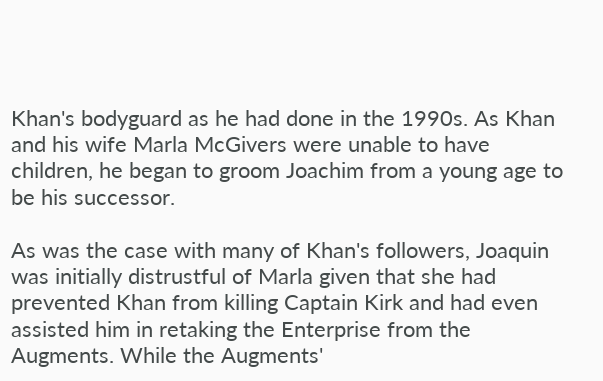Khan's bodyguard as he had done in the 1990s. As Khan and his wife Marla McGivers were unable to have children, he began to groom Joachim from a young age to be his successor.

As was the case with many of Khan's followers, Joaquin was initially distrustful of Marla given that she had prevented Khan from killing Captain Kirk and had even assisted him in retaking the Enterprise from the Augments. While the Augments'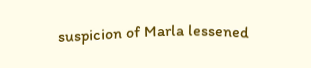suspicion of Marla lessened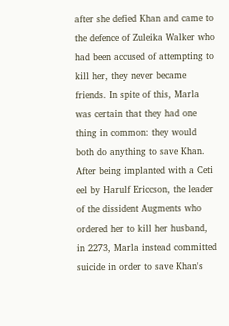after she defied Khan and came to the defence of Zuleika Walker who had been accused of attempting to kill her, they never became friends. In spite of this, Marla was certain that they had one thing in common: they would both do anything to save Khan. After being implanted with a Ceti eel by Harulf Ericcson, the leader of the dissident Augments who ordered her to kill her husband, in 2273, Marla instead committed suicide in order to save Khan's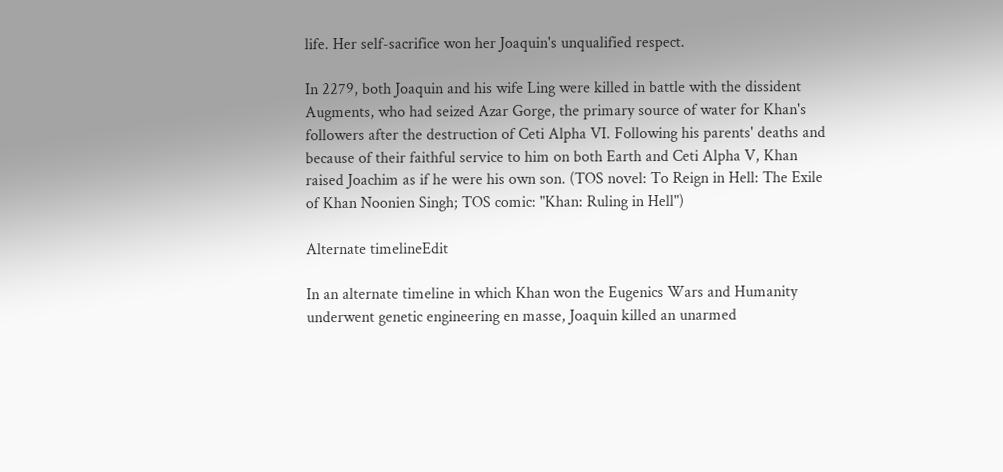life. Her self-sacrifice won her Joaquin's unqualified respect.

In 2279, both Joaquin and his wife Ling were killed in battle with the dissident Augments, who had seized Azar Gorge, the primary source of water for Khan's followers after the destruction of Ceti Alpha VI. Following his parents' deaths and because of their faithful service to him on both Earth and Ceti Alpha V, Khan raised Joachim as if he were his own son. (TOS novel: To Reign in Hell: The Exile of Khan Noonien Singh; TOS comic: "Khan: Ruling in Hell")

Alternate timelineEdit

In an alternate timeline in which Khan won the Eugenics Wars and Humanity underwent genetic engineering en masse, Joaquin killed an unarmed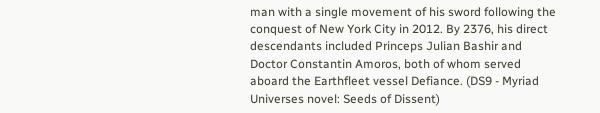man with a single movement of his sword following the conquest of New York City in 2012. By 2376, his direct descendants included Princeps Julian Bashir and Doctor Constantin Amoros, both of whom served aboard the Earthfleet vessel Defiance. (DS9 - Myriad Universes novel: Seeds of Dissent)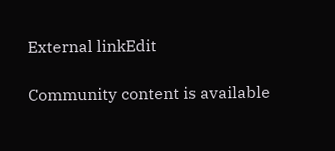External linkEdit

Community content is available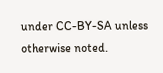under CC-BY-SA unless otherwise noted.